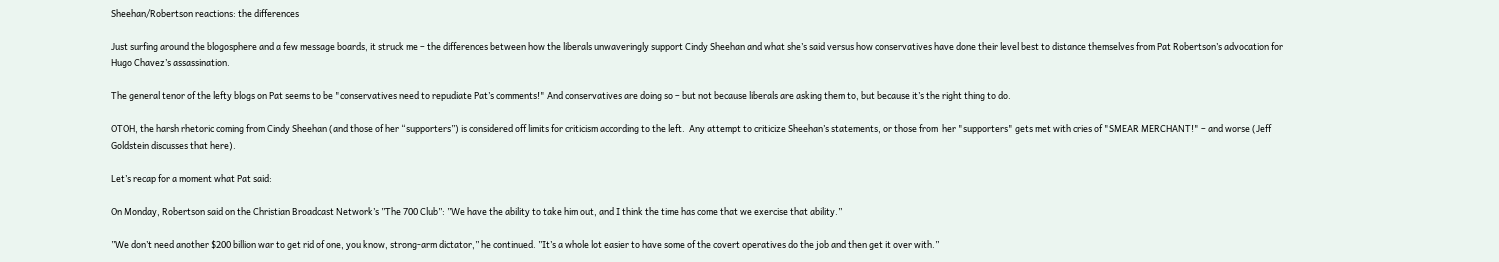Sheehan/Robertson reactions: the differences

Just surfing around the blogosphere and a few message boards, it struck me – the differences between how the liberals unwaveringly support Cindy Sheehan and what she’s said versus how conservatives have done their level best to distance themselves from Pat Robertson’s advocation for Hugo Chavez’s assassination.

The general tenor of the lefty blogs on Pat seems to be "conservatives need to repudiate Pat’s comments!" And conservatives are doing so – but not because liberals are asking them to, but because it’s the right thing to do.

OTOH, the harsh rhetoric coming from Cindy Sheehan (and those of her “supporters”) is considered off limits for criticism according to the left.  Any attempt to criticize Sheehan’s statements, or those from  her "supporters" gets met with cries of "SMEAR MERCHANT!" – and worse (Jeff Goldstein discusses that here).

Let’s recap for a moment what Pat said:

On Monday, Robertson said on the Christian Broadcast Network’s ”The 700 Club”: ”We have the ability to take him out, and I think the time has come that we exercise that ability.”

”We don’t need another $200 billion war to get rid of one, you know, strong-arm dictator,” he continued. ”It’s a whole lot easier to have some of the covert operatives do the job and then get it over with.”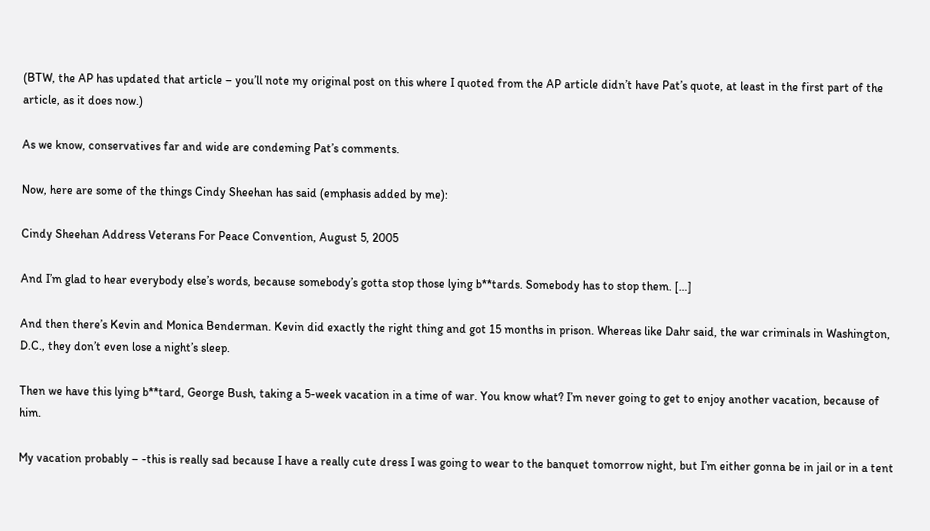(BTW, the AP has updated that article – you’ll note my original post on this where I quoted from the AP article didn’t have Pat’s quote, at least in the first part of the article, as it does now.)

As we know, conservatives far and wide are condeming Pat’s comments.

Now, here are some of the things Cindy Sheehan has said (emphasis added by me):

Cindy Sheehan Address Veterans For Peace Convention, August 5, 2005

And I’m glad to hear everybody else’s words, because somebody’s gotta stop those lying b**tards. Somebody has to stop them. […]

And then there’s Kevin and Monica Benderman. Kevin did exactly the right thing and got 15 months in prison. Whereas like Dahr said, the war criminals in Washington, D.C., they don’t even lose a night’s sleep.

Then we have this lying b**tard, George Bush, taking a 5-week vacation in a time of war. You know what? I’m never going to get to enjoy another vacation, because of him.

My vacation probably – -this is really sad because I have a really cute dress I was going to wear to the banquet tomorrow night, but I’m either gonna be in jail or in a tent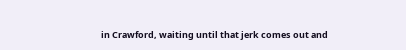in Crawford, waiting until that jerk comes out and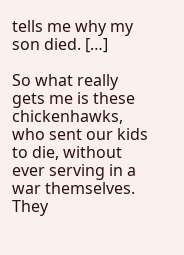tells me why my son died. […]

So what really gets me is these chickenhawks, who sent our kids to die, without ever serving in a war themselves. They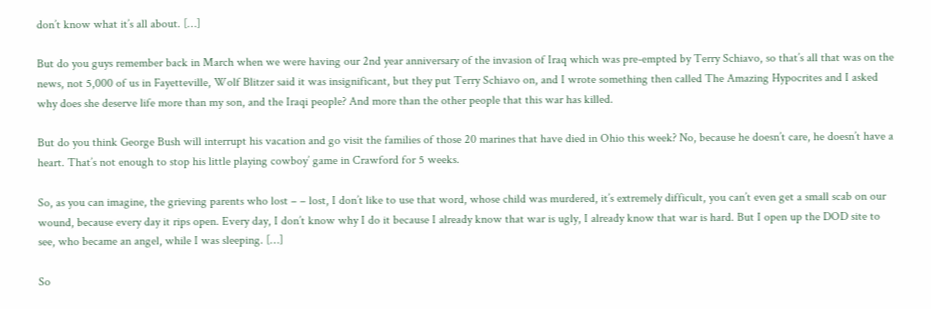don’t know what it’s all about. […]

But do you guys remember back in March when we were having our 2nd year anniversary of the invasion of Iraq which was pre-empted by Terry Schiavo, so that’s all that was on the news, not 5,000 of us in Fayetteville, Wolf Blitzer said it was insignificant, but they put Terry Schiavo on, and I wrote something then called The Amazing Hypocrites and I asked why does she deserve life more than my son, and the Iraqi people? And more than the other people that this war has killed.

But do you think George Bush will interrupt his vacation and go visit the families of those 20 marines that have died in Ohio this week? No, because he doesn’t care, he doesn’t have a heart. That’s not enough to stop his little playing cowboy’ game in Crawford for 5 weeks.

So, as you can imagine, the grieving parents who lost – – lost, I don’t like to use that word, whose child was murdered, it’s extremely difficult, you can’t even get a small scab on our wound, because every day it rips open. Every day, I don’t know why I do it because I already know that war is ugly, I already know that war is hard. But I open up the DOD site to see, who became an angel, while I was sleeping. […]

So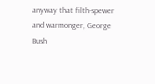anyway that filth-spewer and warmonger, George Bush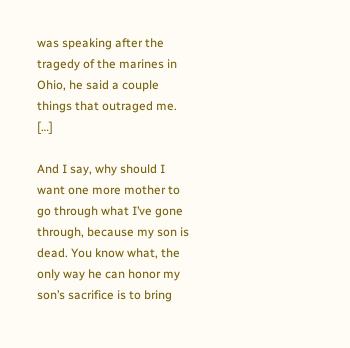was speaking after the tragedy of the marines in Ohio, he said a couple things that outraged me. […]

And I say, why should I want one more mother to go through what I’ve gone through, because my son is dead. You know what, the only way he can honor my son’s sacrifice is to bring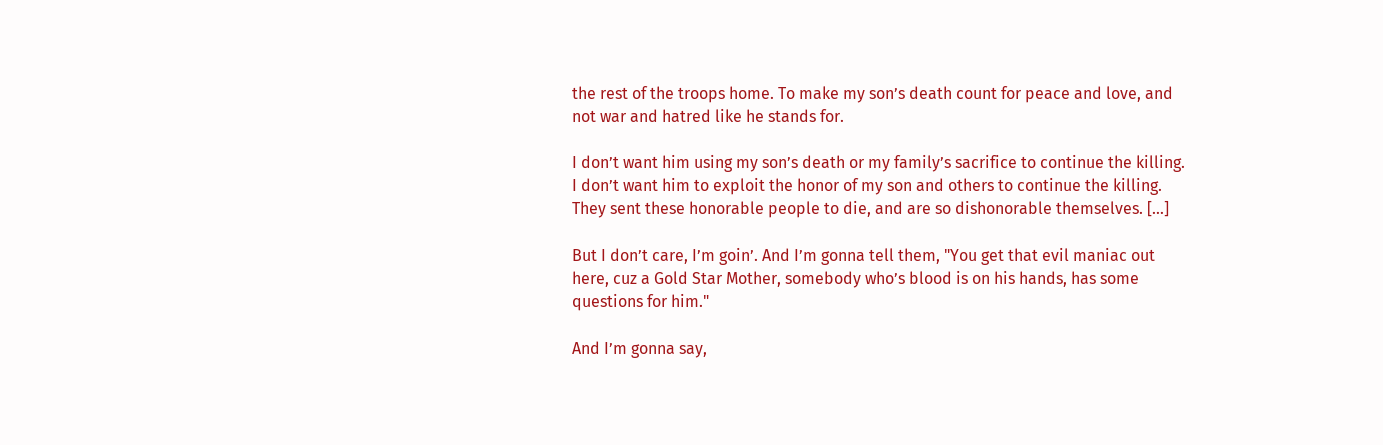the rest of the troops home. To make my son’s death count for peace and love, and not war and hatred like he stands for.

I don’t want him using my son’s death or my family’s sacrifice to continue the killing. I don’t want him to exploit the honor of my son and others to continue the killing. They sent these honorable people to die, and are so dishonorable themselves. […]

But I don’t care, I’m goin’. And I’m gonna tell them, "You get that evil maniac out here, cuz a Gold Star Mother, somebody who’s blood is on his hands, has some questions for him."

And I’m gonna say,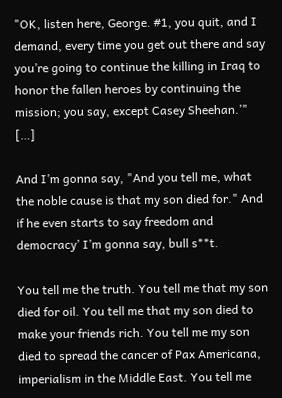"OK, listen here, George. #1, you quit, and I demand, every time you get out there and say you’re going to continue the killing in Iraq to honor the fallen heroes by continuing the mission; you say, except Casey Sheehan.’"   […]

And I’m gonna say, "And you tell me, what the noble cause is that my son died for." And if he even starts to say freedom and democracy’ I’m gonna say, bull s**t.

You tell me the truth. You tell me that my son died for oil. You tell me that my son died to make your friends rich. You tell me my son died to spread the cancer of Pax Americana, imperialism in the Middle East. You tell me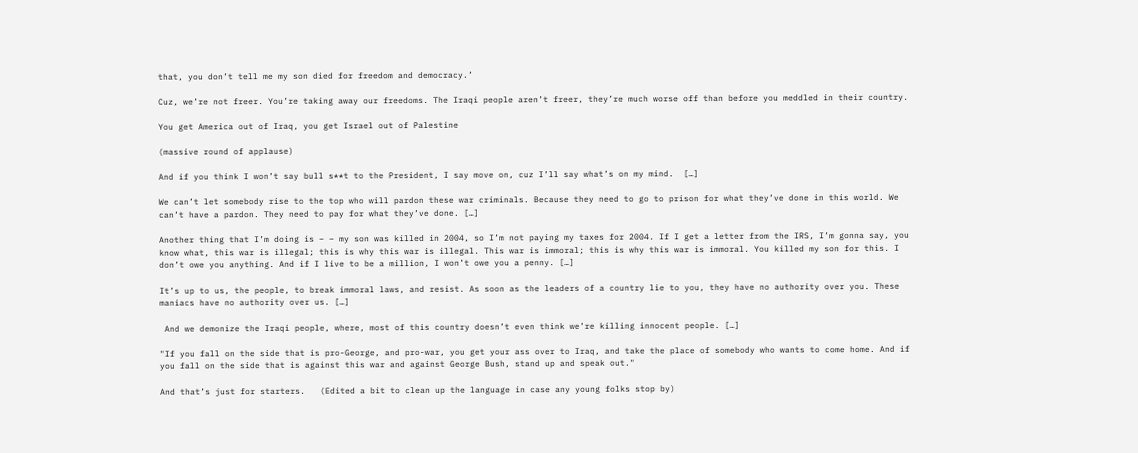that, you don’t tell me my son died for freedom and democracy.’

Cuz, we’re not freer. You’re taking away our freedoms. The Iraqi people aren’t freer, they’re much worse off than before you meddled in their country.

You get America out of Iraq, you get Israel out of Palestine

(massive round of applause)

And if you think I won’t say bull s**t to the President, I say move on, cuz I’ll say what’s on my mind.  […]

We can’t let somebody rise to the top who will pardon these war criminals. Because they need to go to prison for what they’ve done in this world. We can’t have a pardon. They need to pay for what they’ve done. […]

Another thing that I’m doing is – – my son was killed in 2004, so I’m not paying my taxes for 2004. If I get a letter from the IRS, I’m gonna say, you know what, this war is illegal; this is why this war is illegal. This war is immoral; this is why this war is immoral. You killed my son for this. I don’t owe you anything. And if I live to be a million, I won’t owe you a penny. […]

It’s up to us, the people, to break immoral laws, and resist. As soon as the leaders of a country lie to you, they have no authority over you. These maniacs have no authority over us. […]

 And we demonize the Iraqi people, where, most of this country doesn’t even think we’re killing innocent people. […]

"If you fall on the side that is pro-George, and pro-war, you get your ass over to Iraq, and take the place of somebody who wants to come home. And if you fall on the side that is against this war and against George Bush, stand up and speak out."

And that’s just for starters.   (Edited a bit to clean up the language in case any young folks stop by)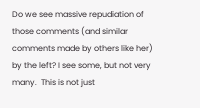Do we see massive repudiation of those comments (and similar comments made by others like her) by the left? I see some, but not very many.  This is not just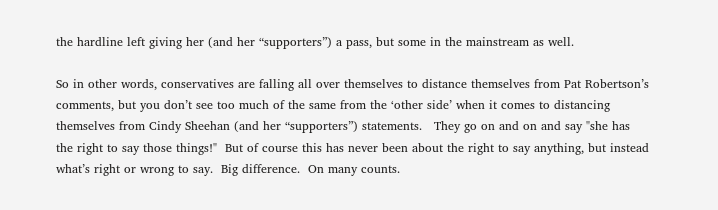the hardline left giving her (and her “supporters”) a pass, but some in the mainstream as well.

So in other words, conservatives are falling all over themselves to distance themselves from Pat Robertson’s comments, but you don’t see too much of the same from the ‘other side’ when it comes to distancing themselves from Cindy Sheehan (and her “supporters”) statements.   They go on and on and say "she has the right to say those things!"  But of course this has never been about the right to say anything, but instead what’s right or wrong to say.  Big difference.  On many counts.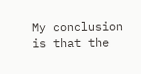My conclusion is that the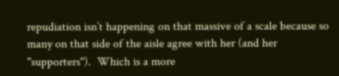repudiation isn’t happening on that massive of a scale because so many on that side of the aisle agree with her (and her "supporters").  Which is a more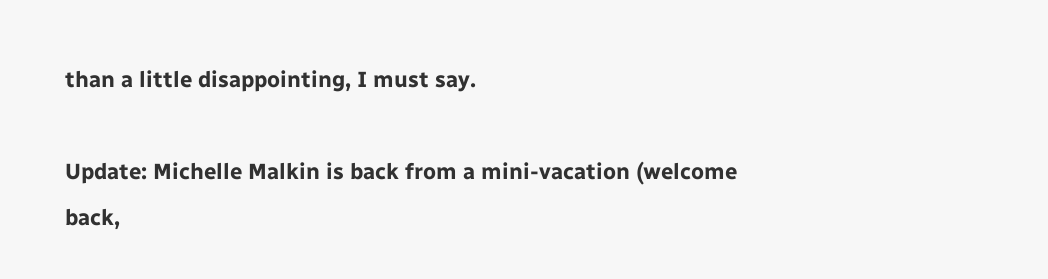than a little disappointing, I must say.

Update: Michelle Malkin is back from a mini-vacation (welcome back,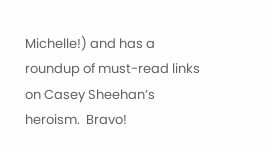Michelle!) and has a roundup of must-read links on Casey Sheehan’s heroism.  Bravo!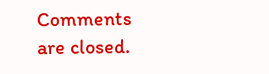Comments are closed.